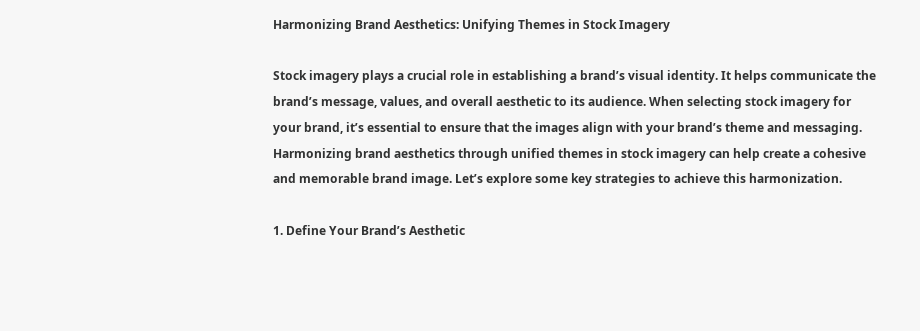Harmonizing Brand Aesthetics: Unifying Themes in Stock Imagery

Stock imagery plays a crucial role in establishing a brand’s visual identity. It helps communicate the brand’s message, values, and overall aesthetic to its audience. When selecting stock imagery for your brand, it’s essential to ensure that the images align with your brand’s theme and messaging. Harmonizing brand aesthetics through unified themes in stock imagery can help create a cohesive and memorable brand image. Let’s explore some key strategies to achieve this harmonization.

1. Define Your Brand’s Aesthetic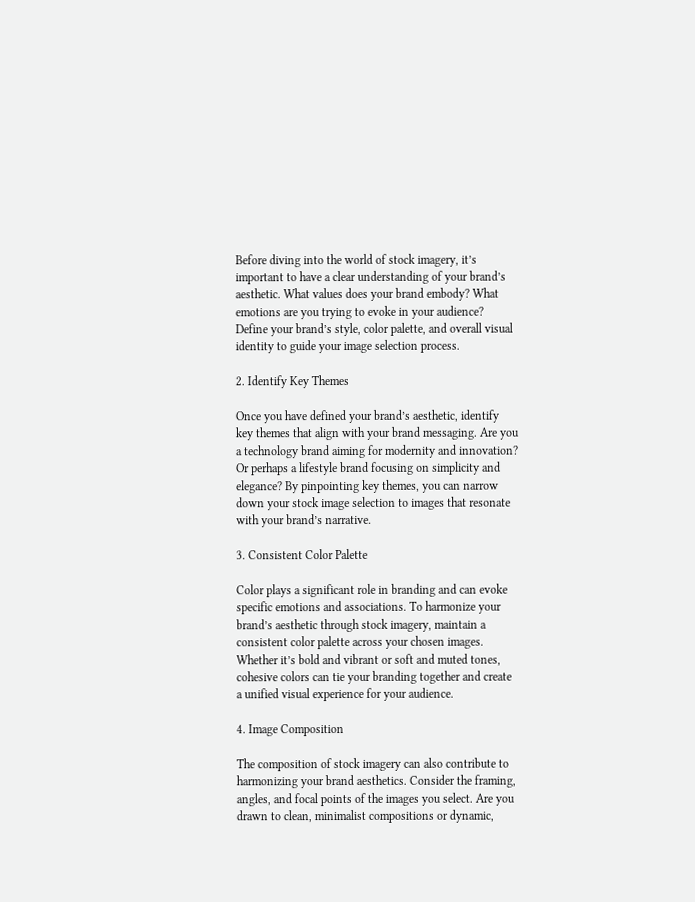Before diving into the world of stock imagery, it’s important to have a clear understanding of your brand’s aesthetic. What values does your brand embody? What emotions are you trying to evoke in your audience? Define your brand’s style, color palette, and overall visual identity to guide your image selection process.

2. Identify Key Themes

Once you have defined your brand’s aesthetic, identify key themes that align with your brand messaging. Are you a technology brand aiming for modernity and innovation? Or perhaps a lifestyle brand focusing on simplicity and elegance? By pinpointing key themes, you can narrow down your stock image selection to images that resonate with your brand’s narrative.

3. Consistent Color Palette

Color plays a significant role in branding and can evoke specific emotions and associations. To harmonize your brand’s aesthetic through stock imagery, maintain a consistent color palette across your chosen images. Whether it’s bold and vibrant or soft and muted tones, cohesive colors can tie your branding together and create a unified visual experience for your audience.

4. Image Composition

The composition of stock imagery can also contribute to harmonizing your brand aesthetics. Consider the framing, angles, and focal points of the images you select. Are you drawn to clean, minimalist compositions or dynamic,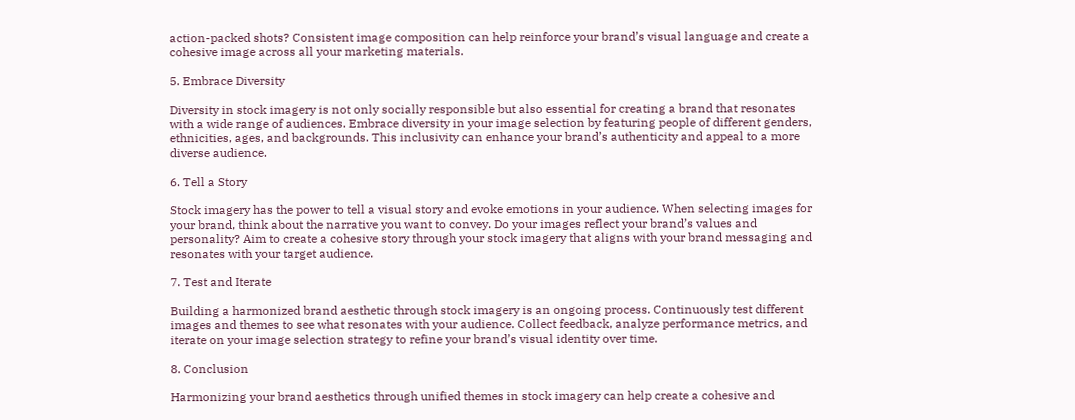action-packed shots? Consistent image composition can help reinforce your brand’s visual language and create a cohesive image across all your marketing materials.

5. Embrace Diversity

Diversity in stock imagery is not only socially responsible but also essential for creating a brand that resonates with a wide range of audiences. Embrace diversity in your image selection by featuring people of different genders, ethnicities, ages, and backgrounds. This inclusivity can enhance your brand’s authenticity and appeal to a more diverse audience.

6. Tell a Story

Stock imagery has the power to tell a visual story and evoke emotions in your audience. When selecting images for your brand, think about the narrative you want to convey. Do your images reflect your brand’s values and personality? Aim to create a cohesive story through your stock imagery that aligns with your brand messaging and resonates with your target audience.

7. Test and Iterate

Building a harmonized brand aesthetic through stock imagery is an ongoing process. Continuously test different images and themes to see what resonates with your audience. Collect feedback, analyze performance metrics, and iterate on your image selection strategy to refine your brand’s visual identity over time.

8. Conclusion

Harmonizing your brand aesthetics through unified themes in stock imagery can help create a cohesive and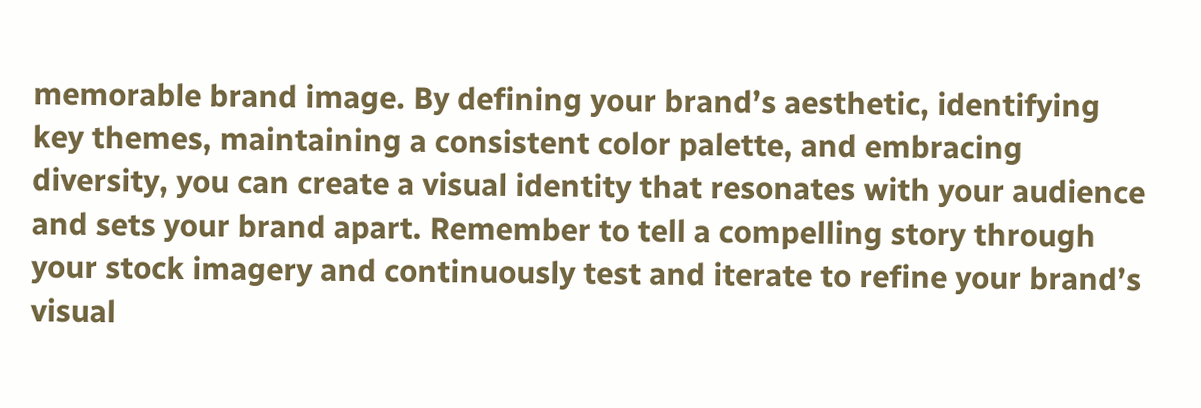memorable brand image. By defining your brand’s aesthetic, identifying key themes, maintaining a consistent color palette, and embracing diversity, you can create a visual identity that resonates with your audience and sets your brand apart. Remember to tell a compelling story through your stock imagery and continuously test and iterate to refine your brand’s visual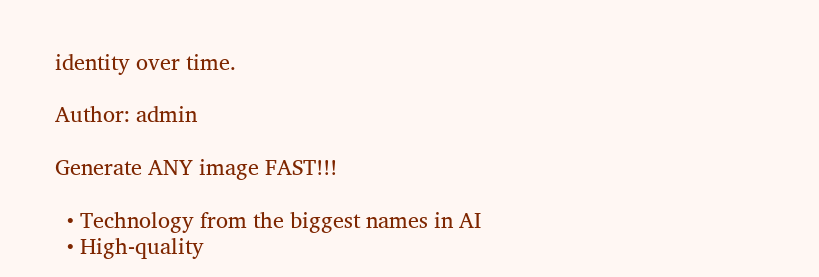identity over time.

Author: admin

Generate ANY image FAST!!!

  • Technology from the biggest names in AI
  • High-quality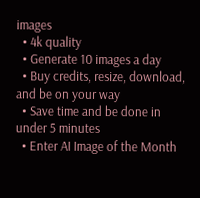images
  • 4k quality
  • Generate 10 images a day
  • Buy credits, resize, download, and be on your way
  • Save time and be done in under 5 minutes
  • Enter AI Image of the Month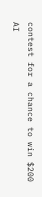contest for a chance to win $200 AI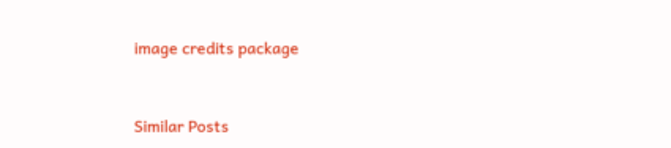image credits package



Similar Posts